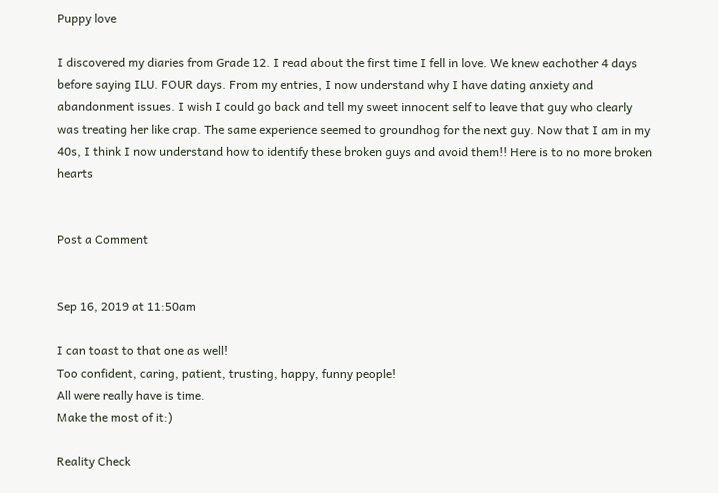Puppy love

I discovered my diaries from Grade 12. I read about the first time I fell in love. We knew eachother 4 days before saying ILU. FOUR days. From my entries, I now understand why I have dating anxiety and abandonment issues. I wish I could go back and tell my sweet innocent self to leave that guy who clearly was treating her like crap. The same experience seemed to groundhog for the next guy. Now that I am in my 40s, I think I now understand how to identify these broken guys and avoid them!! Here is to no more broken hearts


Post a Comment


Sep 16, 2019 at 11:50am

I can toast to that one as well!
Too confident, caring, patient, trusting, happy, funny people!
All were really have is time.
Make the most of it:)

Reality Check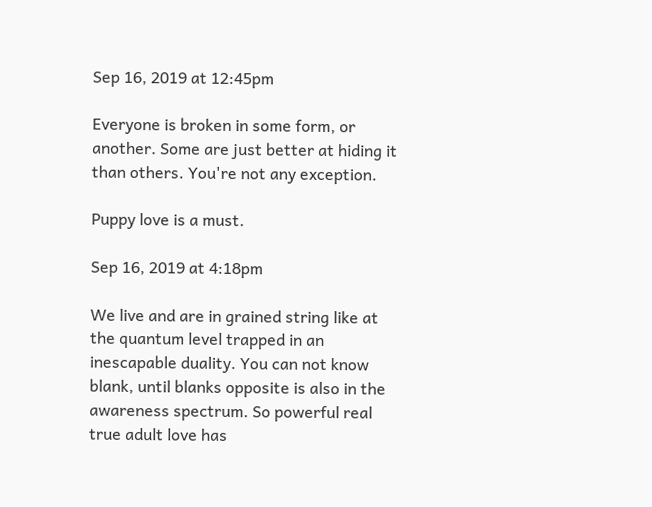Sep 16, 2019 at 12:45pm

Everyone is broken in some form, or another. Some are just better at hiding it than others. You're not any exception.

Puppy love is a must.

Sep 16, 2019 at 4:18pm

We live and are in grained string like at the quantum level trapped in an inescapable duality. You can not know blank, until blanks opposite is also in the awareness spectrum. So powerful real true adult love has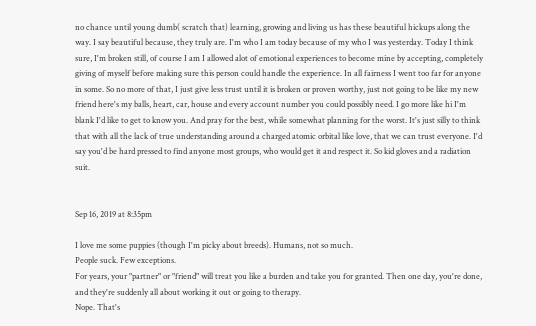no chance until young dumb( scratch that) learning, growing and living us has these beautiful hickups along the way. I say beautiful because, they truly are. I'm who I am today because of my who I was yesterday. Today I think sure, I'm broken still, of course I am I allowed alot of emotional experiences to become mine by accepting, completely giving of myself before making sure this person could handle the experience. In all fairness I went too far for anyone in some. So no more of that, I just give less trust until it is broken or proven worthy, just not going to be like my new friend here's my balls, heart, car, house and every account number you could possibly need. I go more like hi I'm blank I'd like to get to know you. And pray for the best, while somewhat planning for the worst. It's just silly to think that with all the lack of true understanding around a charged atomic orbital like love, that we can trust everyone. I'd say you'd be hard pressed to find anyone most groups, who would get it and respect it. So kid gloves and a radiation suit.


Sep 16, 2019 at 8:35pm

I love me some puppies (though I'm picky about breeds). Humans, not so much.
People suck. Few exceptions.
For years, your "partner" or "friend" will treat you like a burden and take you for granted. Then one day, you're done, and they're suddenly all about working it out or going to therapy.
Nope. That's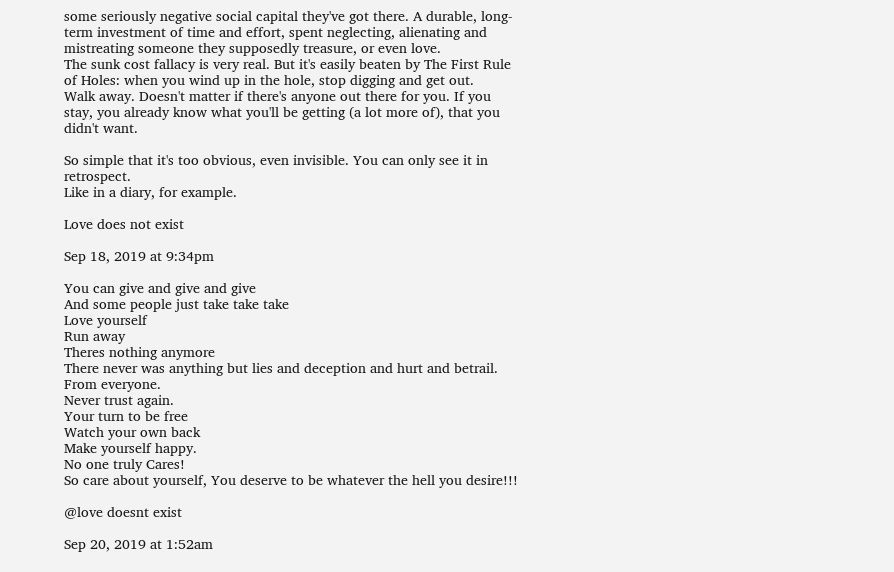some seriously negative social capital they've got there. A durable, long-term investment of time and effort, spent neglecting, alienating and mistreating someone they supposedly treasure, or even love.
The sunk cost fallacy is very real. But it's easily beaten by The First Rule of Holes: when you wind up in the hole, stop digging and get out.
Walk away. Doesn't matter if there's anyone out there for you. If you stay, you already know what you'll be getting (a lot more of), that you didn't want.

So simple that it's too obvious, even invisible. You can only see it in retrospect.
Like in a diary, for example.

Love does not exist

Sep 18, 2019 at 9:34pm

You can give and give and give
And some people just take take take
Love yourself
Run away
Theres nothing anymore
There never was anything but lies and deception and hurt and betrail. From everyone.
Never trust again.
Your turn to be free
Watch your own back
Make yourself happy.
No one truly Cares!
So care about yourself, You deserve to be whatever the hell you desire!!!

@love doesnt exist

Sep 20, 2019 at 1:52am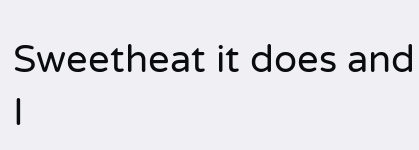Sweetheat it does and I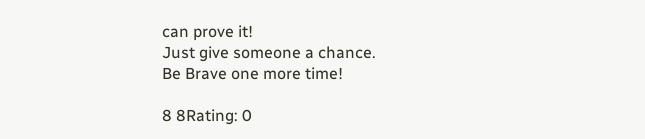can prove it!
Just give someone a chance.
Be Brave one more time!

8 8Rating: 0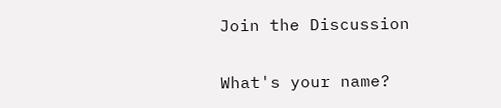Join the Discussion

What's your name?